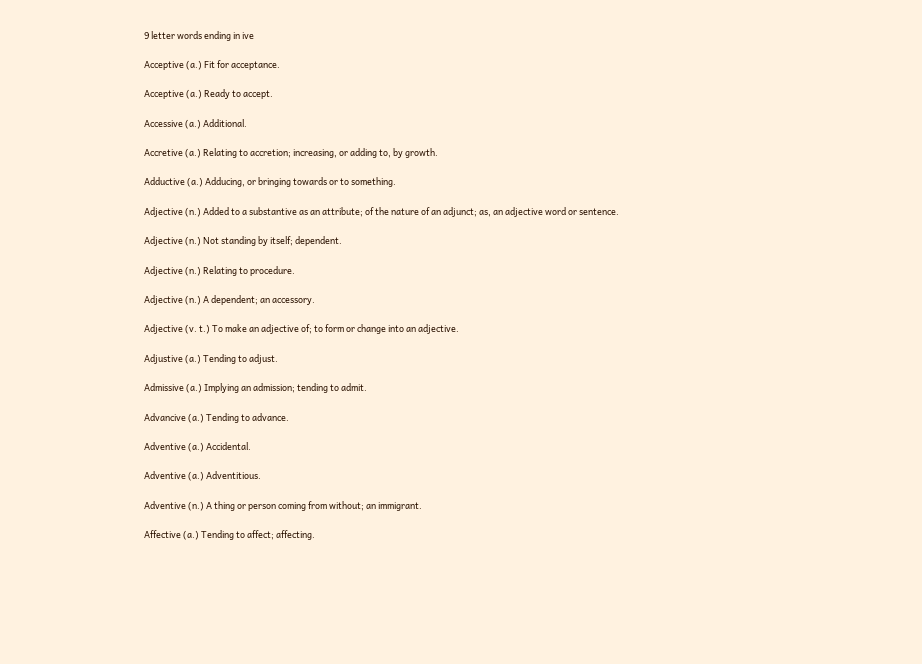9 letter words ending in ive

Acceptive (a.) Fit for acceptance.

Acceptive (a.) Ready to accept.

Accessive (a.) Additional.

Accretive (a.) Relating to accretion; increasing, or adding to, by growth.

Adductive (a.) Adducing, or bringing towards or to something.

Adjective (n.) Added to a substantive as an attribute; of the nature of an adjunct; as, an adjective word or sentence.

Adjective (n.) Not standing by itself; dependent.

Adjective (n.) Relating to procedure.

Adjective (n.) A dependent; an accessory.

Adjective (v. t.) To make an adjective of; to form or change into an adjective.

Adjustive (a.) Tending to adjust.

Admissive (a.) Implying an admission; tending to admit.

Advancive (a.) Tending to advance.

Adventive (a.) Accidental.

Adventive (a.) Adventitious.

Adventive (n.) A thing or person coming from without; an immigrant.

Affective (a.) Tending to affect; affecting.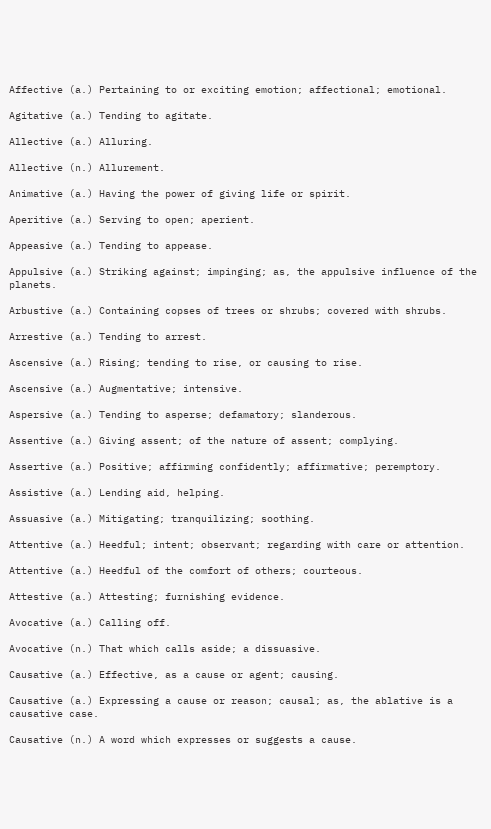Affective (a.) Pertaining to or exciting emotion; affectional; emotional.

Agitative (a.) Tending to agitate.

Allective (a.) Alluring.

Allective (n.) Allurement.

Animative (a.) Having the power of giving life or spirit.

Aperitive (a.) Serving to open; aperient.

Appeasive (a.) Tending to appease.

Appulsive (a.) Striking against; impinging; as, the appulsive influence of the planets.

Arbustive (a.) Containing copses of trees or shrubs; covered with shrubs.

Arrestive (a.) Tending to arrest.

Ascensive (a.) Rising; tending to rise, or causing to rise.

Ascensive (a.) Augmentative; intensive.

Aspersive (a.) Tending to asperse; defamatory; slanderous.

Assentive (a.) Giving assent; of the nature of assent; complying.

Assertive (a.) Positive; affirming confidently; affirmative; peremptory.

Assistive (a.) Lending aid, helping.

Assuasive (a.) Mitigating; tranquilizing; soothing.

Attentive (a.) Heedful; intent; observant; regarding with care or attention.

Attentive (a.) Heedful of the comfort of others; courteous.

Attestive (a.) Attesting; furnishing evidence.

Avocative (a.) Calling off.

Avocative (n.) That which calls aside; a dissuasive.

Causative (a.) Effective, as a cause or agent; causing.

Causative (a.) Expressing a cause or reason; causal; as, the ablative is a causative case.

Causative (n.) A word which expresses or suggests a cause.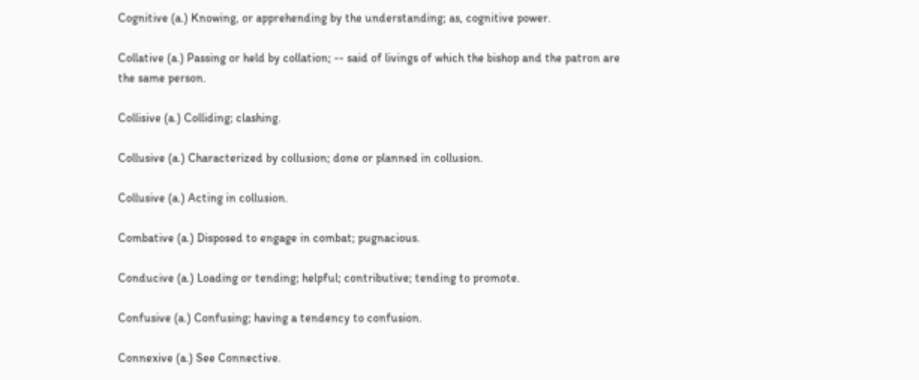Cognitive (a.) Knowing, or apprehending by the understanding; as, cognitive power.

Collative (a.) Passing or held by collation; -- said of livings of which the bishop and the patron are the same person.

Collisive (a.) Colliding; clashing.

Collusive (a.) Characterized by collusion; done or planned in collusion.

Collusive (a.) Acting in collusion.

Combative (a.) Disposed to engage in combat; pugnacious.

Conducive (a.) Loading or tending; helpful; contributive; tending to promote.

Confusive (a.) Confusing; having a tendency to confusion.

Connexive (a.) See Connective.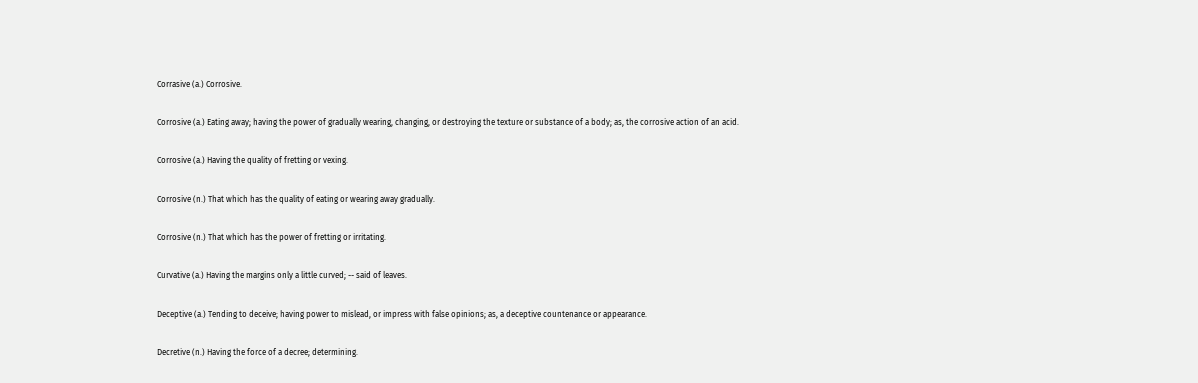Corrasive (a.) Corrosive.

Corrosive (a.) Eating away; having the power of gradually wearing, changing, or destroying the texture or substance of a body; as, the corrosive action of an acid.

Corrosive (a.) Having the quality of fretting or vexing.

Corrosive (n.) That which has the quality of eating or wearing away gradually.

Corrosive (n.) That which has the power of fretting or irritating.

Curvative (a.) Having the margins only a little curved; -- said of leaves.

Deceptive (a.) Tending to deceive; having power to mislead, or impress with false opinions; as, a deceptive countenance or appearance.

Decretive (n.) Having the force of a decree; determining.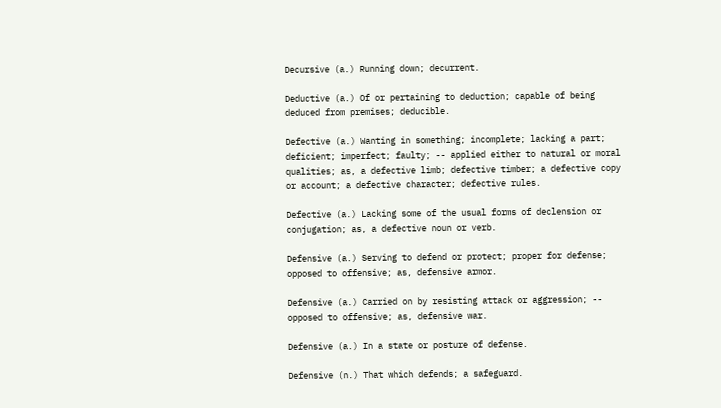Decursive (a.) Running down; decurrent.

Deductive (a.) Of or pertaining to deduction; capable of being deduced from premises; deducible.

Defective (a.) Wanting in something; incomplete; lacking a part; deficient; imperfect; faulty; -- applied either to natural or moral qualities; as, a defective limb; defective timber; a defective copy or account; a defective character; defective rules.

Defective (a.) Lacking some of the usual forms of declension or conjugation; as, a defective noun or verb.

Defensive (a.) Serving to defend or protect; proper for defense; opposed to offensive; as, defensive armor.

Defensive (a.) Carried on by resisting attack or aggression; -- opposed to offensive; as, defensive war.

Defensive (a.) In a state or posture of defense.

Defensive (n.) That which defends; a safeguard.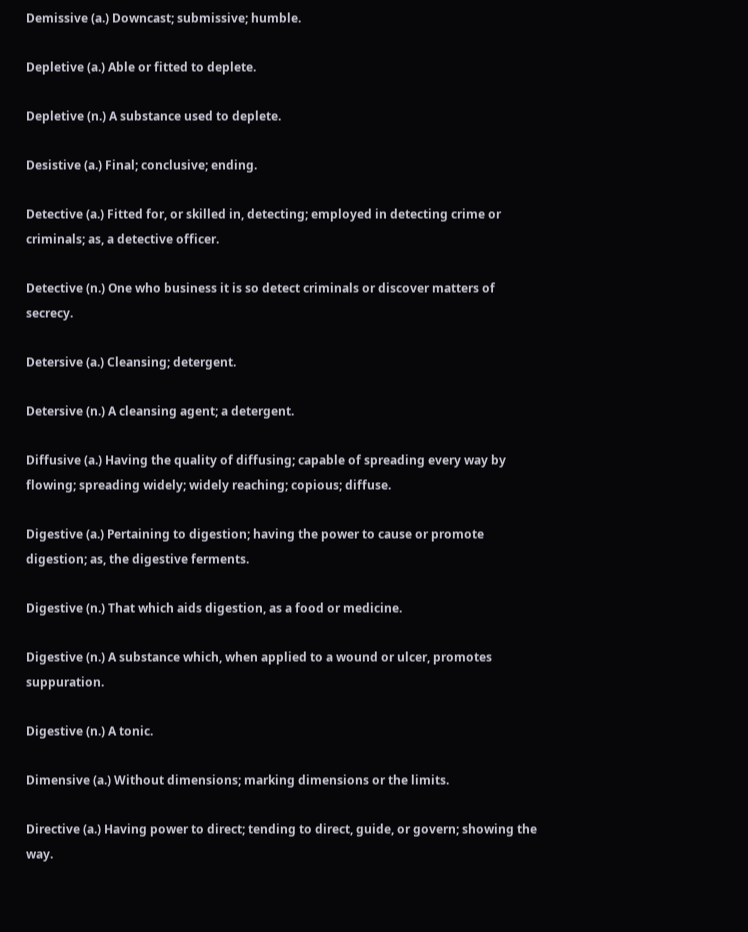Demissive (a.) Downcast; submissive; humble.

Depletive (a.) Able or fitted to deplete.

Depletive (n.) A substance used to deplete.

Desistive (a.) Final; conclusive; ending.

Detective (a.) Fitted for, or skilled in, detecting; employed in detecting crime or criminals; as, a detective officer.

Detective (n.) One who business it is so detect criminals or discover matters of secrecy.

Detersive (a.) Cleansing; detergent.

Detersive (n.) A cleansing agent; a detergent.

Diffusive (a.) Having the quality of diffusing; capable of spreading every way by flowing; spreading widely; widely reaching; copious; diffuse.

Digestive (a.) Pertaining to digestion; having the power to cause or promote digestion; as, the digestive ferments.

Digestive (n.) That which aids digestion, as a food or medicine.

Digestive (n.) A substance which, when applied to a wound or ulcer, promotes suppuration.

Digestive (n.) A tonic.

Dimensive (a.) Without dimensions; marking dimensions or the limits.

Directive (a.) Having power to direct; tending to direct, guide, or govern; showing the way.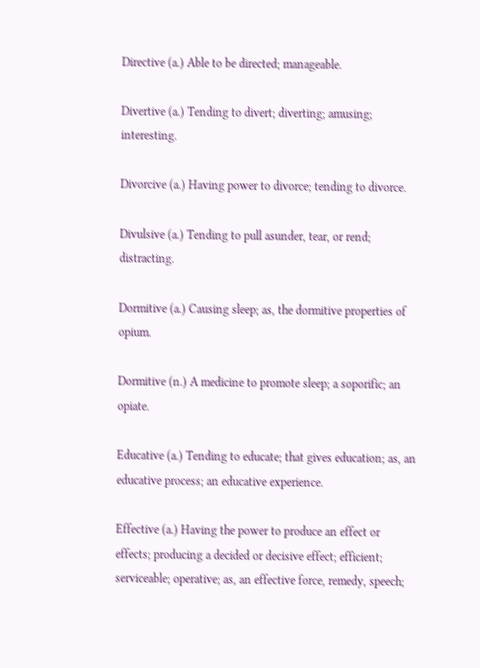Directive (a.) Able to be directed; manageable.

Divertive (a.) Tending to divert; diverting; amusing; interesting.

Divorcive (a.) Having power to divorce; tending to divorce.

Divulsive (a.) Tending to pull asunder, tear, or rend; distracting.

Dormitive (a.) Causing sleep; as, the dormitive properties of opium.

Dormitive (n.) A medicine to promote sleep; a soporific; an opiate.

Educative (a.) Tending to educate; that gives education; as, an educative process; an educative experience.

Effective (a.) Having the power to produce an effect or effects; producing a decided or decisive effect; efficient; serviceable; operative; as, an effective force, remedy, speech;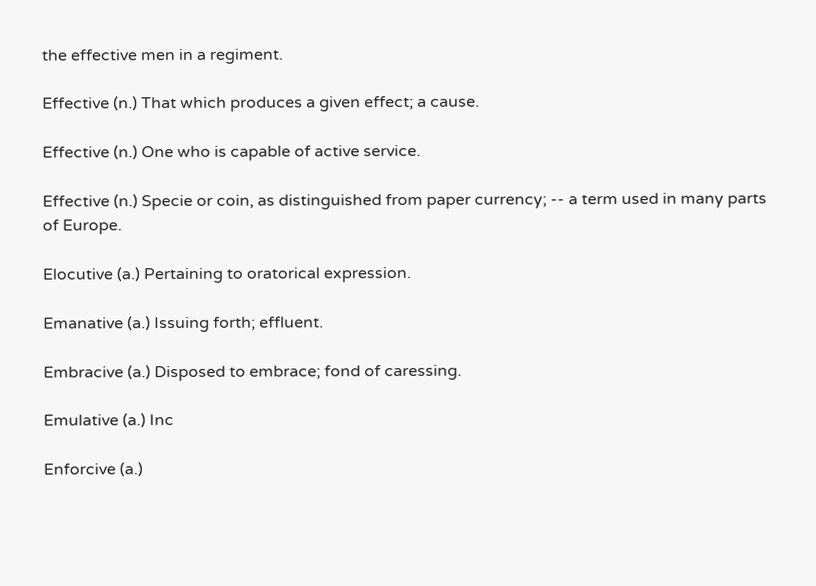the effective men in a regiment.

Effective (n.) That which produces a given effect; a cause.

Effective (n.) One who is capable of active service.

Effective (n.) Specie or coin, as distinguished from paper currency; -- a term used in many parts of Europe.

Elocutive (a.) Pertaining to oratorical expression.

Emanative (a.) Issuing forth; effluent.

Embracive (a.) Disposed to embrace; fond of caressing.

Emulative (a.) Inc

Enforcive (a.)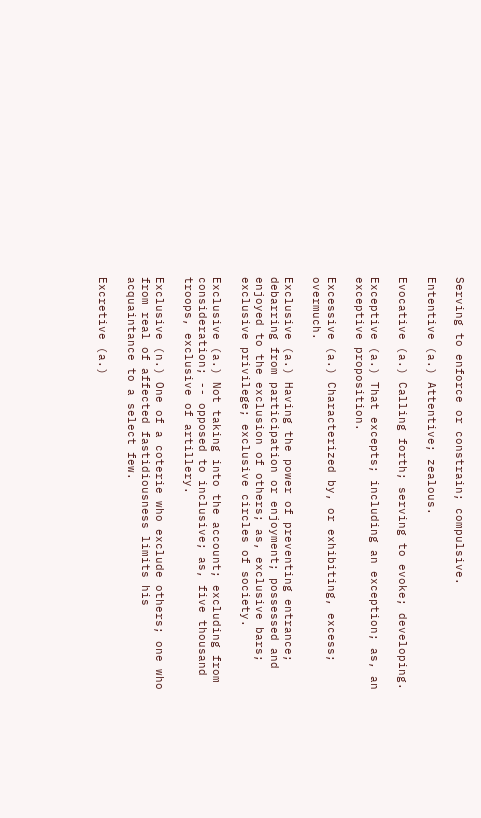Serving to enforce or constrain; compulsive.

Ententive (a.) Attentive; zealous.

Evocative (a.) Calling forth; serving to evoke; developing.

Exceptive (a.) That excepts; including an exception; as, an exceptive proposition.

Excessive (a.) Characterized by, or exhibiting, excess; overmuch.

Exclusive (a.) Having the power of preventing entrance; debarring from participation or enjoyment; possessed and enjoyed to the exclusion of others; as, exclusive bars; exclusive privilege; exclusive circles of society.

Exclusive (a.) Not taking into the account; excluding from consideration; -- opposed to inclusive; as, five thousand troops, exclusive of artillery.

Exclusive (n.) One of a coterie who exclude others; one who from real of affected fastidiousness limits his acquaintance to a select few.

Excretive (a.)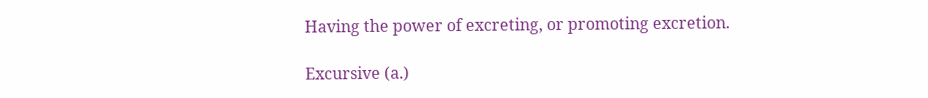Having the power of excreting, or promoting excretion.

Excursive (a.)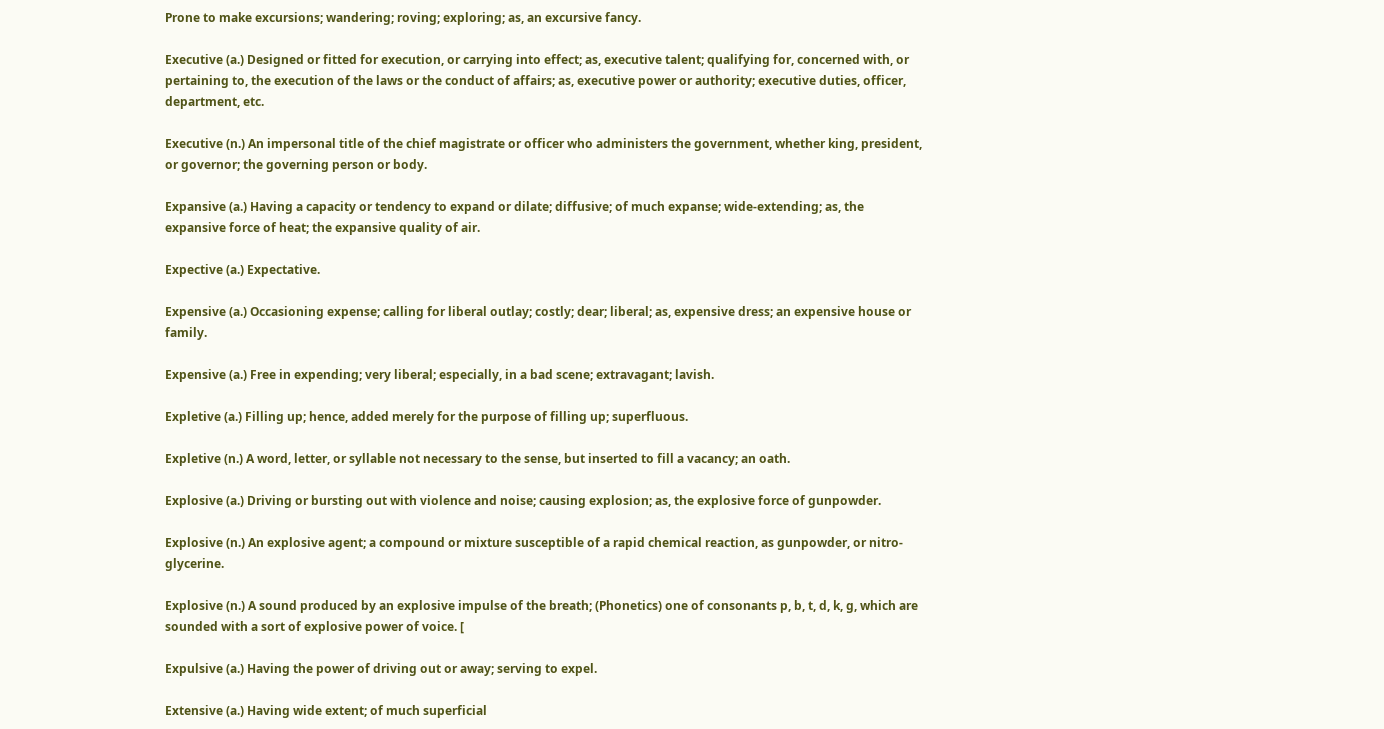Prone to make excursions; wandering; roving; exploring; as, an excursive fancy.

Executive (a.) Designed or fitted for execution, or carrying into effect; as, executive talent; qualifying for, concerned with, or pertaining to, the execution of the laws or the conduct of affairs; as, executive power or authority; executive duties, officer, department, etc.

Executive (n.) An impersonal title of the chief magistrate or officer who administers the government, whether king, president, or governor; the governing person or body.

Expansive (a.) Having a capacity or tendency to expand or dilate; diffusive; of much expanse; wide-extending; as, the expansive force of heat; the expansive quality of air.

Expective (a.) Expectative.

Expensive (a.) Occasioning expense; calling for liberal outlay; costly; dear; liberal; as, expensive dress; an expensive house or family.

Expensive (a.) Free in expending; very liberal; especially, in a bad scene; extravagant; lavish.

Expletive (a.) Filling up; hence, added merely for the purpose of filling up; superfluous.

Expletive (n.) A word, letter, or syllable not necessary to the sense, but inserted to fill a vacancy; an oath.

Explosive (a.) Driving or bursting out with violence and noise; causing explosion; as, the explosive force of gunpowder.

Explosive (n.) An explosive agent; a compound or mixture susceptible of a rapid chemical reaction, as gunpowder, or nitro-glycerine.

Explosive (n.) A sound produced by an explosive impulse of the breath; (Phonetics) one of consonants p, b, t, d, k, g, which are sounded with a sort of explosive power of voice. [

Expulsive (a.) Having the power of driving out or away; serving to expel.

Extensive (a.) Having wide extent; of much superficial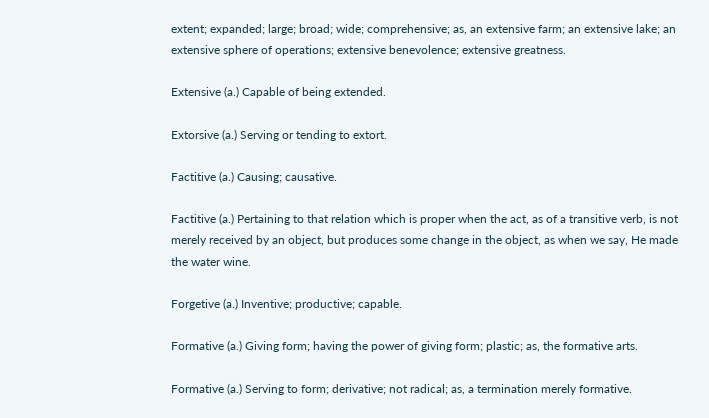extent; expanded; large; broad; wide; comprehensive; as, an extensive farm; an extensive lake; an extensive sphere of operations; extensive benevolence; extensive greatness.

Extensive (a.) Capable of being extended.

Extorsive (a.) Serving or tending to extort.

Factitive (a.) Causing; causative.

Factitive (a.) Pertaining to that relation which is proper when the act, as of a transitive verb, is not merely received by an object, but produces some change in the object, as when we say, He made the water wine.

Forgetive (a.) Inventive; productive; capable.

Formative (a.) Giving form; having the power of giving form; plastic; as, the formative arts.

Formative (a.) Serving to form; derivative; not radical; as, a termination merely formative.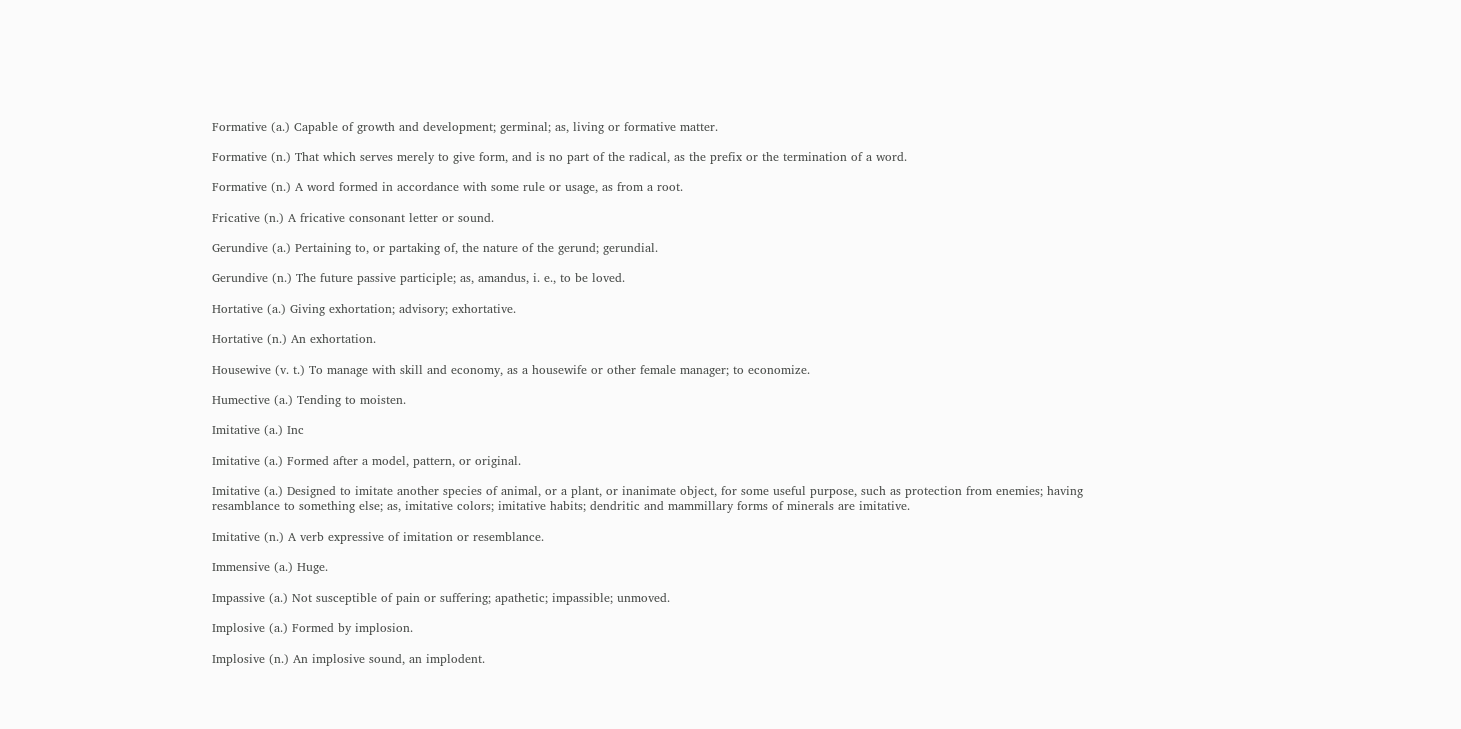Formative (a.) Capable of growth and development; germinal; as, living or formative matter.

Formative (n.) That which serves merely to give form, and is no part of the radical, as the prefix or the termination of a word.

Formative (n.) A word formed in accordance with some rule or usage, as from a root.

Fricative (n.) A fricative consonant letter or sound.

Gerundive (a.) Pertaining to, or partaking of, the nature of the gerund; gerundial.

Gerundive (n.) The future passive participle; as, amandus, i. e., to be loved.

Hortative (a.) Giving exhortation; advisory; exhortative.

Hortative (n.) An exhortation.

Housewive (v. t.) To manage with skill and economy, as a housewife or other female manager; to economize.

Humective (a.) Tending to moisten.

Imitative (a.) Inc

Imitative (a.) Formed after a model, pattern, or original.

Imitative (a.) Designed to imitate another species of animal, or a plant, or inanimate object, for some useful purpose, such as protection from enemies; having resamblance to something else; as, imitative colors; imitative habits; dendritic and mammillary forms of minerals are imitative.

Imitative (n.) A verb expressive of imitation or resemblance.

Immensive (a.) Huge.

Impassive (a.) Not susceptible of pain or suffering; apathetic; impassible; unmoved.

Implosive (a.) Formed by implosion.

Implosive (n.) An implosive sound, an implodent.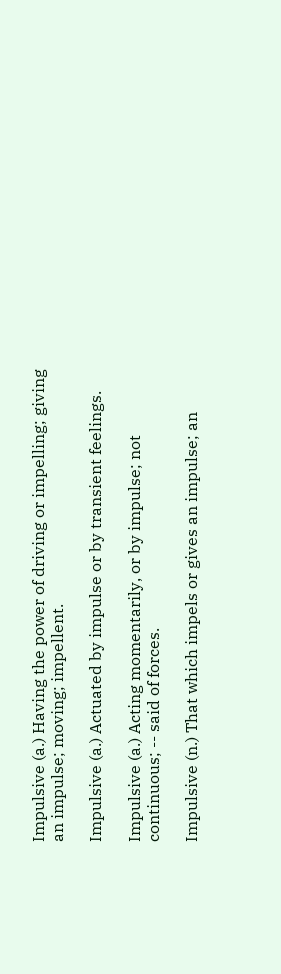Impulsive (a.) Having the power of driving or impelling; giving an impulse; moving; impellent.

Impulsive (a.) Actuated by impulse or by transient feelings.

Impulsive (a.) Acting momentarily, or by impulse; not continuous; -- said of forces.

Impulsive (n.) That which impels or gives an impulse; an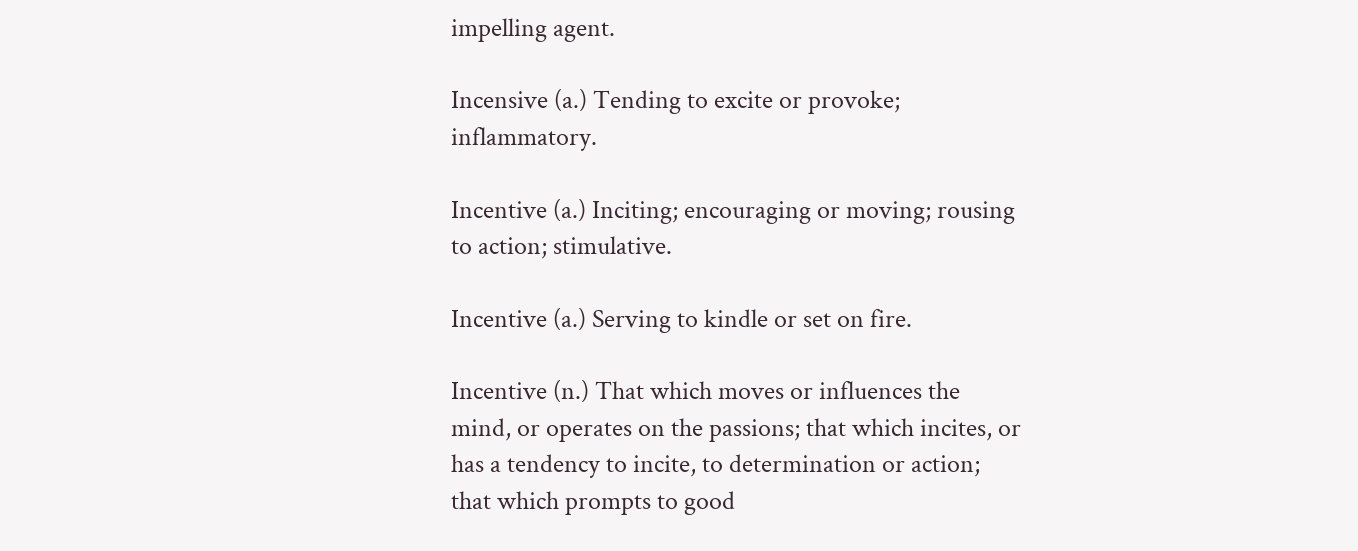impelling agent.

Incensive (a.) Tending to excite or provoke; inflammatory.

Incentive (a.) Inciting; encouraging or moving; rousing to action; stimulative.

Incentive (a.) Serving to kindle or set on fire.

Incentive (n.) That which moves or influences the mind, or operates on the passions; that which incites, or has a tendency to incite, to determination or action; that which prompts to good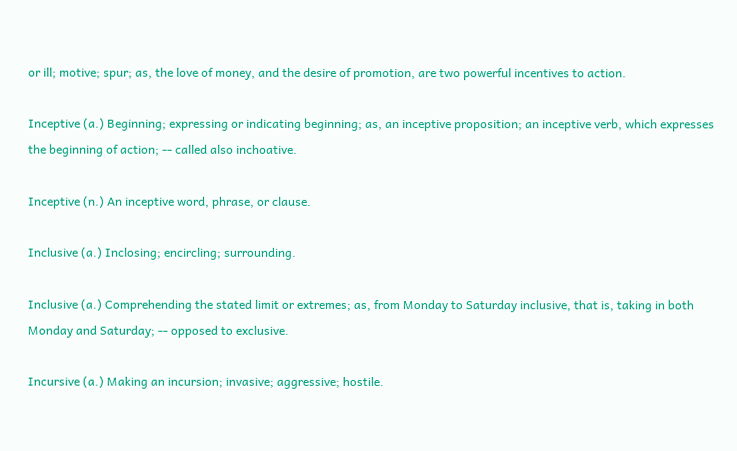or ill; motive; spur; as, the love of money, and the desire of promotion, are two powerful incentives to action.

Inceptive (a.) Beginning; expressing or indicating beginning; as, an inceptive proposition; an inceptive verb, which expresses the beginning of action; -- called also inchoative.

Inceptive (n.) An inceptive word, phrase, or clause.

Inclusive (a.) Inclosing; encircling; surrounding.

Inclusive (a.) Comprehending the stated limit or extremes; as, from Monday to Saturday inclusive, that is, taking in both Monday and Saturday; -- opposed to exclusive.

Incursive (a.) Making an incursion; invasive; aggressive; hostile.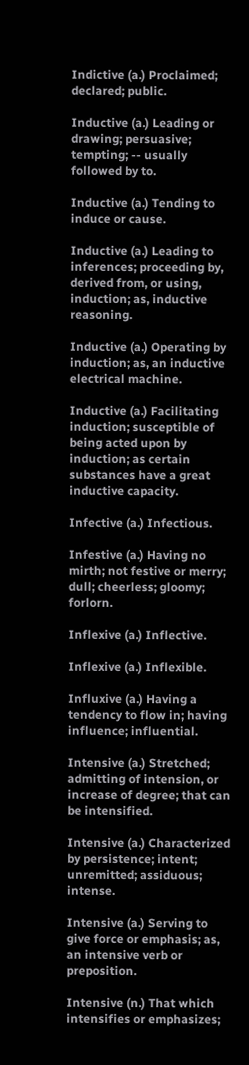Indictive (a.) Proclaimed; declared; public.

Inductive (a.) Leading or drawing; persuasive; tempting; -- usually followed by to.

Inductive (a.) Tending to induce or cause.

Inductive (a.) Leading to inferences; proceeding by, derived from, or using, induction; as, inductive reasoning.

Inductive (a.) Operating by induction; as, an inductive electrical machine.

Inductive (a.) Facilitating induction; susceptible of being acted upon by induction; as certain substances have a great inductive capacity.

Infective (a.) Infectious.

Infestive (a.) Having no mirth; not festive or merry; dull; cheerless; gloomy; forlorn.

Inflexive (a.) Inflective.

Inflexive (a.) Inflexible.

Influxive (a.) Having a tendency to flow in; having influence; influential.

Intensive (a.) Stretched; admitting of intension, or increase of degree; that can be intensified.

Intensive (a.) Characterized by persistence; intent; unremitted; assiduous; intense.

Intensive (a.) Serving to give force or emphasis; as, an intensive verb or preposition.

Intensive (n.) That which intensifies or emphasizes;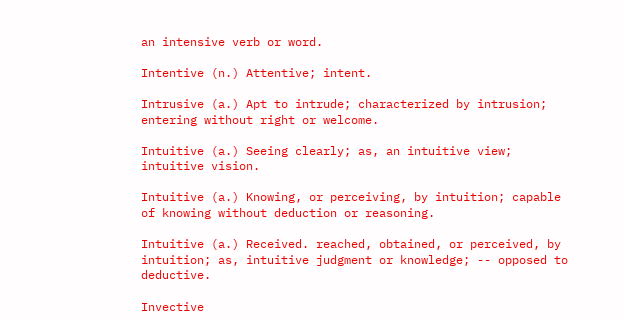an intensive verb or word.

Intentive (n.) Attentive; intent.

Intrusive (a.) Apt to intrude; characterized by intrusion; entering without right or welcome.

Intuitive (a.) Seeing clearly; as, an intuitive view; intuitive vision.

Intuitive (a.) Knowing, or perceiving, by intuition; capable of knowing without deduction or reasoning.

Intuitive (a.) Received. reached, obtained, or perceived, by intuition; as, intuitive judgment or knowledge; -- opposed to deductive.

Invective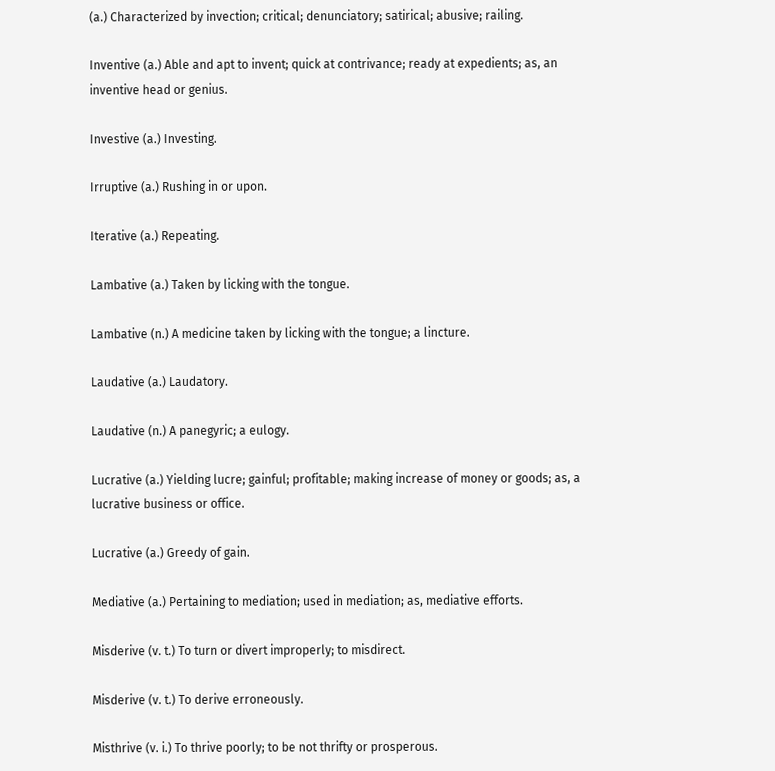(a.) Characterized by invection; critical; denunciatory; satirical; abusive; railing.

Inventive (a.) Able and apt to invent; quick at contrivance; ready at expedients; as, an inventive head or genius.

Investive (a.) Investing.

Irruptive (a.) Rushing in or upon.

Iterative (a.) Repeating.

Lambative (a.) Taken by licking with the tongue.

Lambative (n.) A medicine taken by licking with the tongue; a lincture.

Laudative (a.) Laudatory.

Laudative (n.) A panegyric; a eulogy.

Lucrative (a.) Yielding lucre; gainful; profitable; making increase of money or goods; as, a lucrative business or office.

Lucrative (a.) Greedy of gain.

Mediative (a.) Pertaining to mediation; used in mediation; as, mediative efforts.

Misderive (v. t.) To turn or divert improperly; to misdirect.

Misderive (v. t.) To derive erroneously.

Misthrive (v. i.) To thrive poorly; to be not thrifty or prosperous.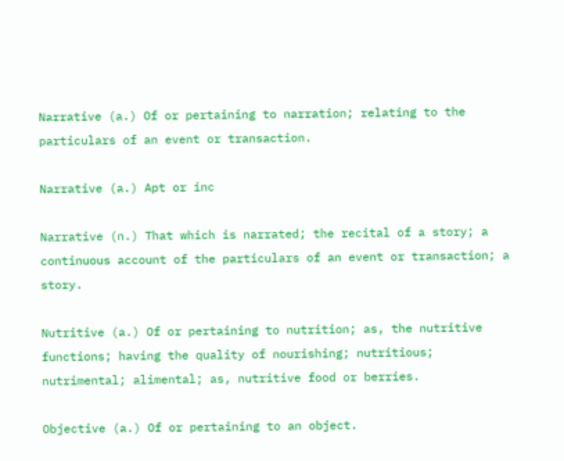Narrative (a.) Of or pertaining to narration; relating to the particulars of an event or transaction.

Narrative (a.) Apt or inc

Narrative (n.) That which is narrated; the recital of a story; a continuous account of the particulars of an event or transaction; a story.

Nutritive (a.) Of or pertaining to nutrition; as, the nutritive functions; having the quality of nourishing; nutritious; nutrimental; alimental; as, nutritive food or berries.

Objective (a.) Of or pertaining to an object.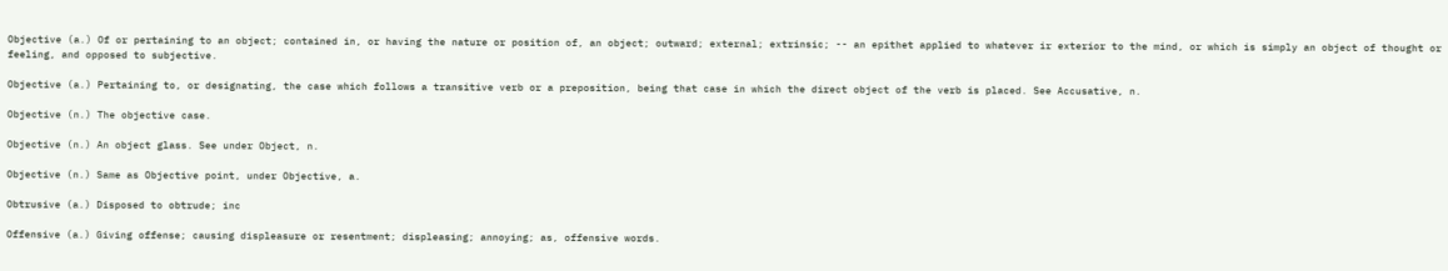Objective (a.) Of or pertaining to an object; contained in, or having the nature or position of, an object; outward; external; extrinsic; -- an epithet applied to whatever ir exterior to the mind, or which is simply an object of thought or feeling, and opposed to subjective.

Objective (a.) Pertaining to, or designating, the case which follows a transitive verb or a preposition, being that case in which the direct object of the verb is placed. See Accusative, n.

Objective (n.) The objective case.

Objective (n.) An object glass. See under Object, n.

Objective (n.) Same as Objective point, under Objective, a.

Obtrusive (a.) Disposed to obtrude; inc

Offensive (a.) Giving offense; causing displeasure or resentment; displeasing; annoying; as, offensive words.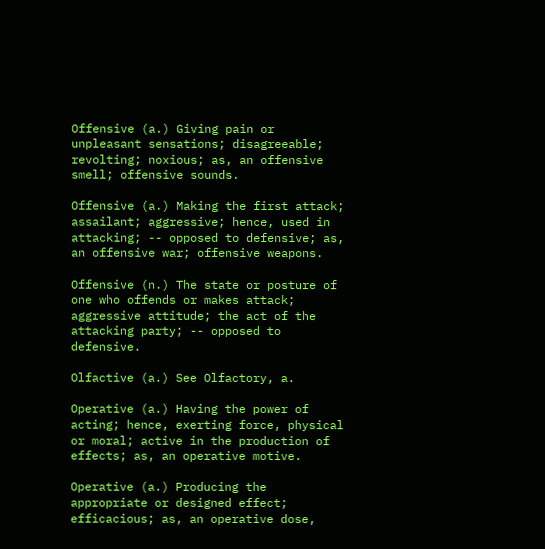Offensive (a.) Giving pain or unpleasant sensations; disagreeable; revolting; noxious; as, an offensive smell; offensive sounds.

Offensive (a.) Making the first attack; assailant; aggressive; hence, used in attacking; -- opposed to defensive; as, an offensive war; offensive weapons.

Offensive (n.) The state or posture of one who offends or makes attack; aggressive attitude; the act of the attacking party; -- opposed to defensive.

Olfactive (a.) See Olfactory, a.

Operative (a.) Having the power of acting; hence, exerting force, physical or moral; active in the production of effects; as, an operative motive.

Operative (a.) Producing the appropriate or designed effect; efficacious; as, an operative dose,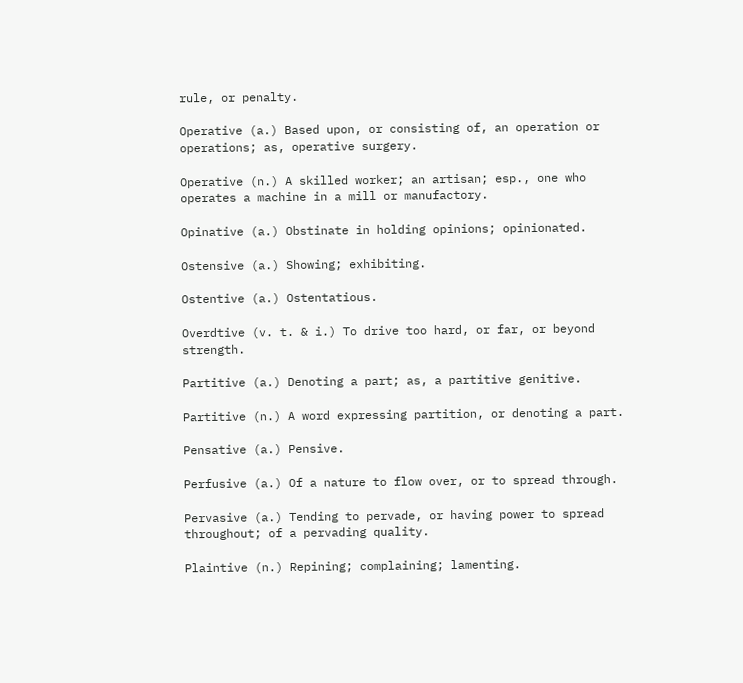rule, or penalty.

Operative (a.) Based upon, or consisting of, an operation or operations; as, operative surgery.

Operative (n.) A skilled worker; an artisan; esp., one who operates a machine in a mill or manufactory.

Opinative (a.) Obstinate in holding opinions; opinionated.

Ostensive (a.) Showing; exhibiting.

Ostentive (a.) Ostentatious.

Overdtive (v. t. & i.) To drive too hard, or far, or beyond strength.

Partitive (a.) Denoting a part; as, a partitive genitive.

Partitive (n.) A word expressing partition, or denoting a part.

Pensative (a.) Pensive.

Perfusive (a.) Of a nature to flow over, or to spread through.

Pervasive (a.) Tending to pervade, or having power to spread throughout; of a pervading quality.

Plaintive (n.) Repining; complaining; lamenting.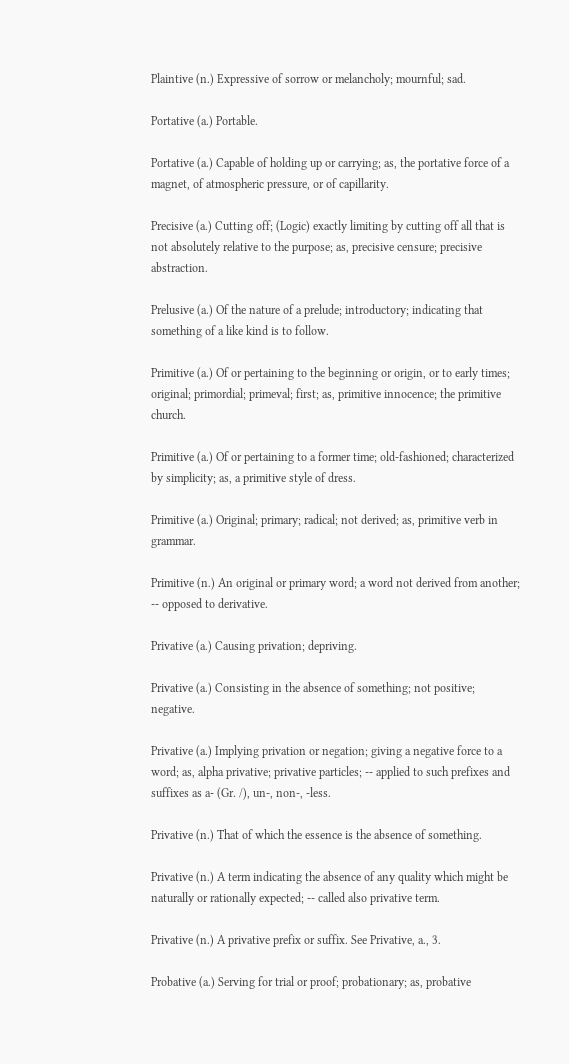Plaintive (n.) Expressive of sorrow or melancholy; mournful; sad.

Portative (a.) Portable.

Portative (a.) Capable of holding up or carrying; as, the portative force of a magnet, of atmospheric pressure, or of capillarity.

Precisive (a.) Cutting off; (Logic) exactly limiting by cutting off all that is not absolutely relative to the purpose; as, precisive censure; precisive abstraction.

Prelusive (a.) Of the nature of a prelude; introductory; indicating that something of a like kind is to follow.

Primitive (a.) Of or pertaining to the beginning or origin, or to early times; original; primordial; primeval; first; as, primitive innocence; the primitive church.

Primitive (a.) Of or pertaining to a former time; old-fashioned; characterized by simplicity; as, a primitive style of dress.

Primitive (a.) Original; primary; radical; not derived; as, primitive verb in grammar.

Primitive (n.) An original or primary word; a word not derived from another; -- opposed to derivative.

Privative (a.) Causing privation; depriving.

Privative (a.) Consisting in the absence of something; not positive; negative.

Privative (a.) Implying privation or negation; giving a negative force to a word; as, alpha privative; privative particles; -- applied to such prefixes and suffixes as a- (Gr. /), un-, non-, -less.

Privative (n.) That of which the essence is the absence of something.

Privative (n.) A term indicating the absence of any quality which might be naturally or rationally expected; -- called also privative term.

Privative (n.) A privative prefix or suffix. See Privative, a., 3.

Probative (a.) Serving for trial or proof; probationary; as, probative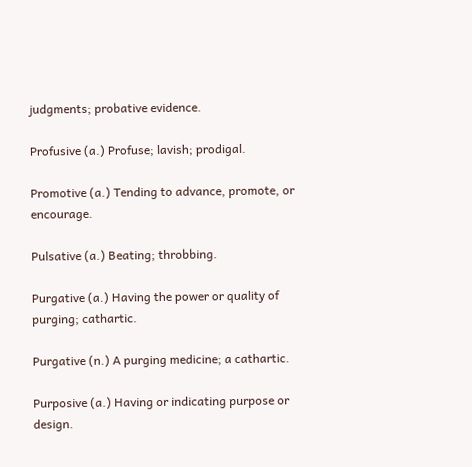judgments; probative evidence.

Profusive (a.) Profuse; lavish; prodigal.

Promotive (a.) Tending to advance, promote, or encourage.

Pulsative (a.) Beating; throbbing.

Purgative (a.) Having the power or quality of purging; cathartic.

Purgative (n.) A purging medicine; a cathartic.

Purposive (a.) Having or indicating purpose or design.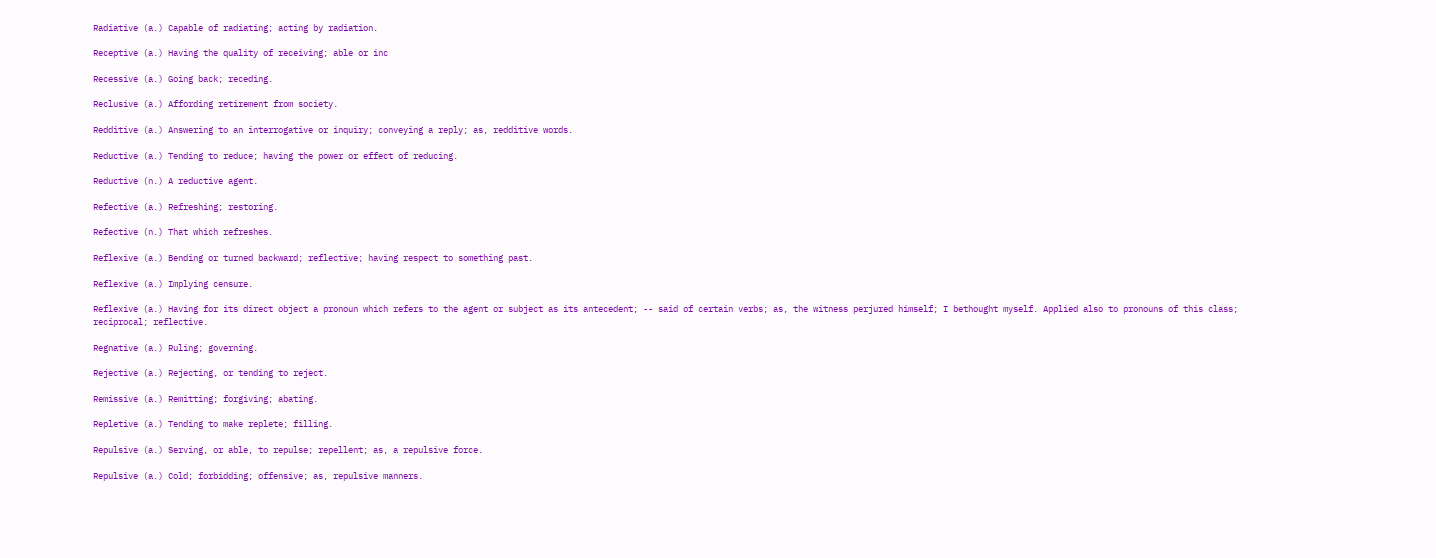Radiative (a.) Capable of radiating; acting by radiation.

Receptive (a.) Having the quality of receiving; able or inc

Recessive (a.) Going back; receding.

Reclusive (a.) Affording retirement from society.

Redditive (a.) Answering to an interrogative or inquiry; conveying a reply; as, redditive words.

Reductive (a.) Tending to reduce; having the power or effect of reducing.

Reductive (n.) A reductive agent.

Refective (a.) Refreshing; restoring.

Refective (n.) That which refreshes.

Reflexive (a.) Bending or turned backward; reflective; having respect to something past.

Reflexive (a.) Implying censure.

Reflexive (a.) Having for its direct object a pronoun which refers to the agent or subject as its antecedent; -- said of certain verbs; as, the witness perjured himself; I bethought myself. Applied also to pronouns of this class; reciprocal; reflective.

Regnative (a.) Ruling; governing.

Rejective (a.) Rejecting, or tending to reject.

Remissive (a.) Remitting; forgiving; abating.

Repletive (a.) Tending to make replete; filling.

Repulsive (a.) Serving, or able, to repulse; repellent; as, a repulsive force.

Repulsive (a.) Cold; forbidding; offensive; as, repulsive manners.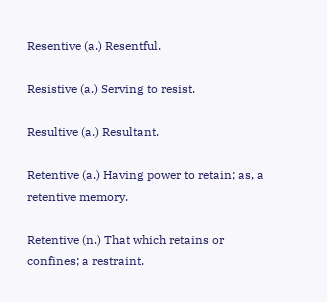Resentive (a.) Resentful.

Resistive (a.) Serving to resist.

Resultive (a.) Resultant.

Retentive (a.) Having power to retain; as, a retentive memory.

Retentive (n.) That which retains or confines; a restraint.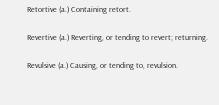Retortive (a.) Containing retort.

Revertive (a.) Reverting, or tending to revert; returning.

Revulsive (a.) Causing, or tending to, revulsion.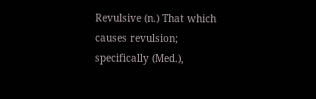Revulsive (n.) That which causes revulsion; specifically (Med.),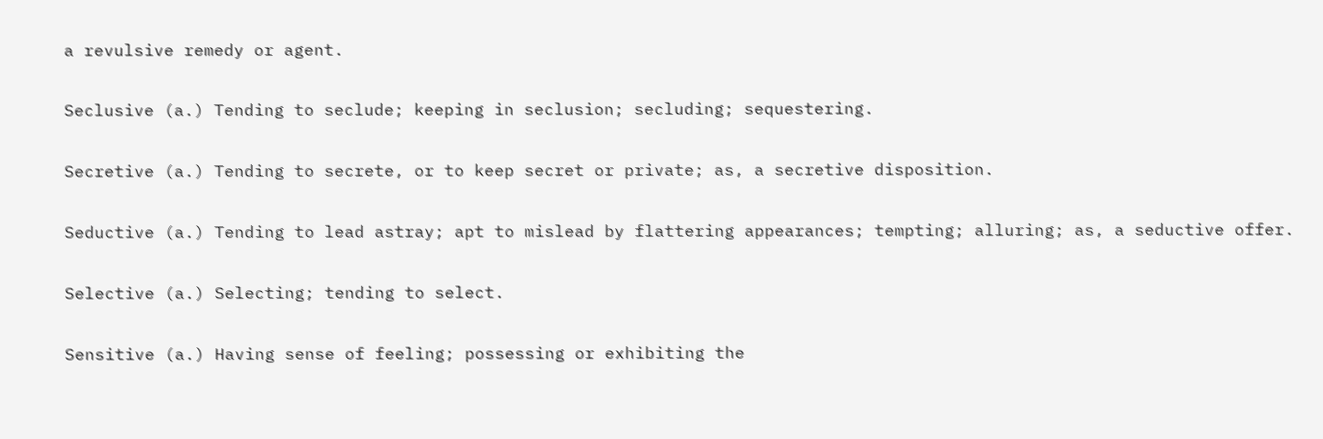a revulsive remedy or agent.

Seclusive (a.) Tending to seclude; keeping in seclusion; secluding; sequestering.

Secretive (a.) Tending to secrete, or to keep secret or private; as, a secretive disposition.

Seductive (a.) Tending to lead astray; apt to mislead by flattering appearances; tempting; alluring; as, a seductive offer.

Selective (a.) Selecting; tending to select.

Sensitive (a.) Having sense of feeling; possessing or exhibiting the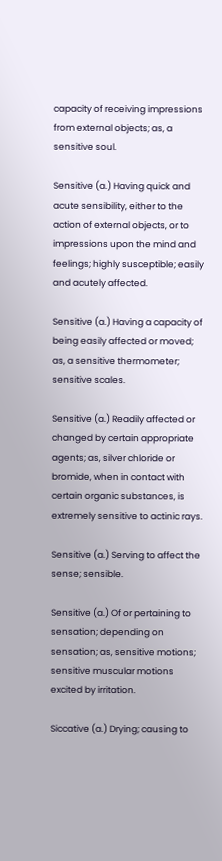capacity of receiving impressions from external objects; as, a sensitive soul.

Sensitive (a.) Having quick and acute sensibility, either to the action of external objects, or to impressions upon the mind and feelings; highly susceptible; easily and acutely affected.

Sensitive (a.) Having a capacity of being easily affected or moved; as, a sensitive thermometer; sensitive scales.

Sensitive (a.) Readily affected or changed by certain appropriate agents; as, silver chloride or bromide, when in contact with certain organic substances, is extremely sensitive to actinic rays.

Sensitive (a.) Serving to affect the sense; sensible.

Sensitive (a.) Of or pertaining to sensation; depending on sensation; as, sensitive motions; sensitive muscular motions excited by irritation.

Siccative (a.) Drying; causing to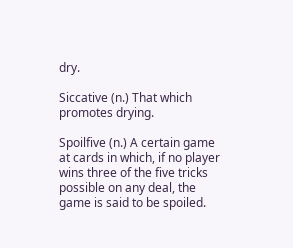dry.

Siccative (n.) That which promotes drying.

Spoilfive (n.) A certain game at cards in which, if no player wins three of the five tricks possible on any deal, the game is said to be spoiled.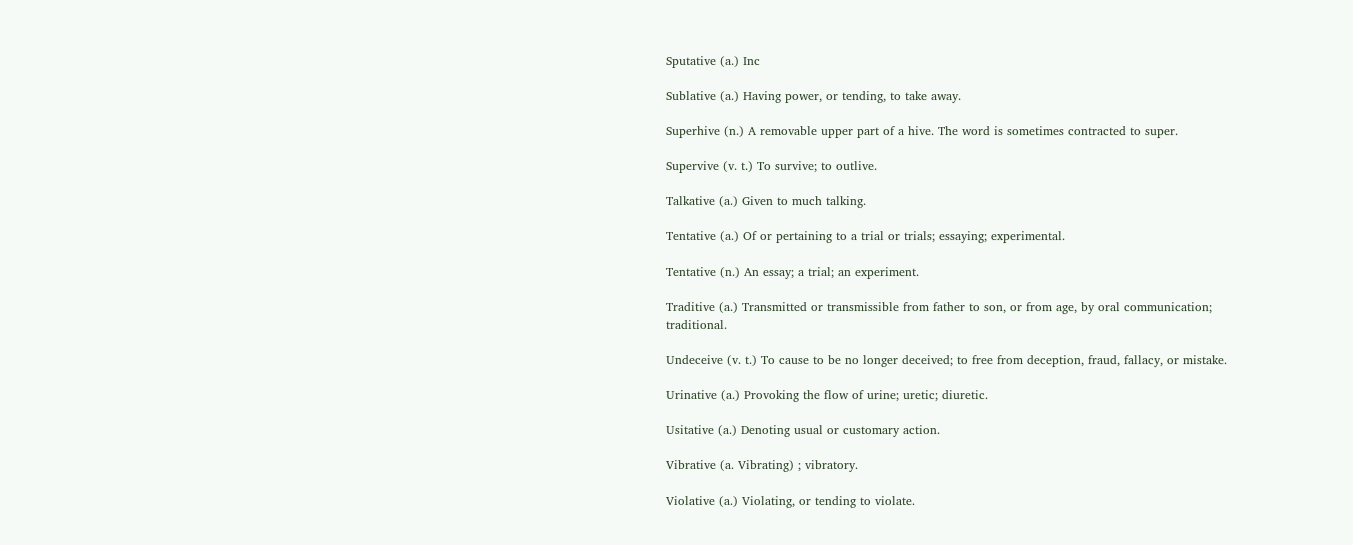Sputative (a.) Inc

Sublative (a.) Having power, or tending, to take away.

Superhive (n.) A removable upper part of a hive. The word is sometimes contracted to super.

Supervive (v. t.) To survive; to outlive.

Talkative (a.) Given to much talking.

Tentative (a.) Of or pertaining to a trial or trials; essaying; experimental.

Tentative (n.) An essay; a trial; an experiment.

Traditive (a.) Transmitted or transmissible from father to son, or from age, by oral communication; traditional.

Undeceive (v. t.) To cause to be no longer deceived; to free from deception, fraud, fallacy, or mistake.

Urinative (a.) Provoking the flow of urine; uretic; diuretic.

Usitative (a.) Denoting usual or customary action.

Vibrative (a. Vibrating) ; vibratory.

Violative (a.) Violating, or tending to violate.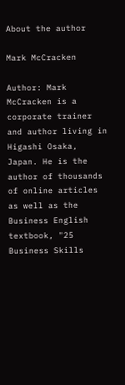About the author

Mark McCracken

Author: Mark McCracken is a corporate trainer and author living in Higashi Osaka, Japan. He is the author of thousands of online articles as well as the Business English textbook, "25 Business Skills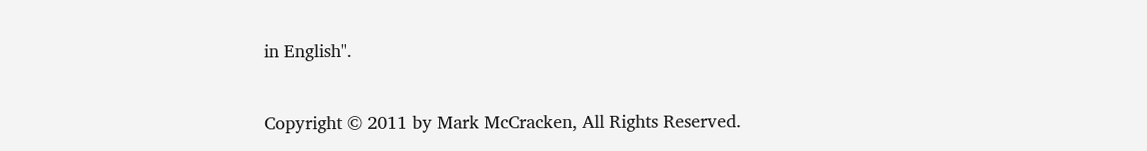in English".

Copyright © 2011 by Mark McCracken, All Rights Reserved.